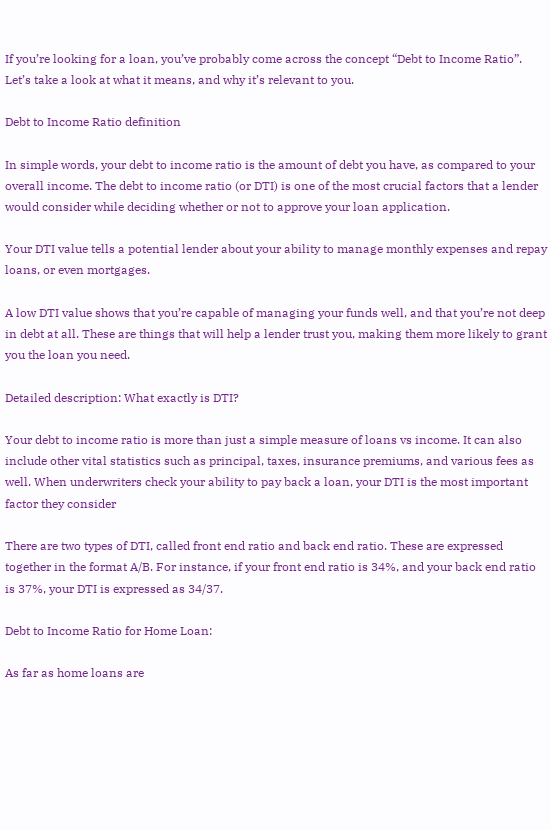If you’re looking for a loan, you’ve probably come across the concept “Debt to Income Ratio”. Let’s take a look at what it means, and why it’s relevant to you.

Debt to Income Ratio definition

In simple words, your debt to income ratio is the amount of debt you have, as compared to your overall income. The debt to income ratio (or DTI) is one of the most crucial factors that a lender would consider while deciding whether or not to approve your loan application.

Your DTI value tells a potential lender about your ability to manage monthly expenses and repay loans, or even mortgages.

A low DTI value shows that you’re capable of managing your funds well, and that you’re not deep in debt at all. These are things that will help a lender trust you, making them more likely to grant you the loan you need.

Detailed description: What exactly is DTI?

Your debt to income ratio is more than just a simple measure of loans vs income. It can also include other vital statistics such as principal, taxes, insurance premiums, and various fees as well. When underwriters check your ability to pay back a loan, your DTI is the most important factor they consider

There are two types of DTI, called front end ratio and back end ratio. These are expressed together in the format A/B. For instance, if your front end ratio is 34%, and your back end ratio is 37%, your DTI is expressed as 34/37.

Debt to Income Ratio for Home Loan:

As far as home loans are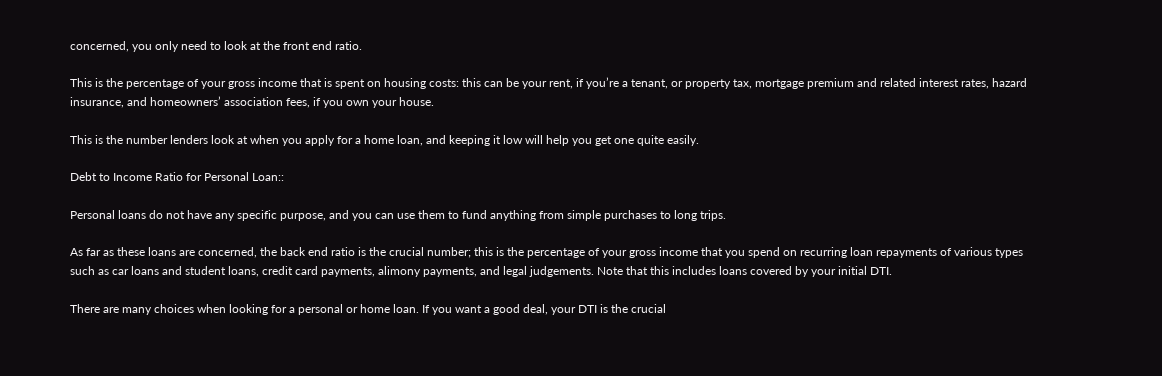concerned, you only need to look at the front end ratio.

This is the percentage of your gross income that is spent on housing costs: this can be your rent, if you’re a tenant, or property tax, mortgage premium and related interest rates, hazard insurance, and homeowners’ association fees, if you own your house.

This is the number lenders look at when you apply for a home loan, and keeping it low will help you get one quite easily.

Debt to Income Ratio for Personal Loan::

Personal loans do not have any specific purpose, and you can use them to fund anything from simple purchases to long trips.

As far as these loans are concerned, the back end ratio is the crucial number; this is the percentage of your gross income that you spend on recurring loan repayments of various types such as car loans and student loans, credit card payments, alimony payments, and legal judgements. Note that this includes loans covered by your initial DTI.

There are many choices when looking for a personal or home loan. If you want a good deal, your DTI is the crucial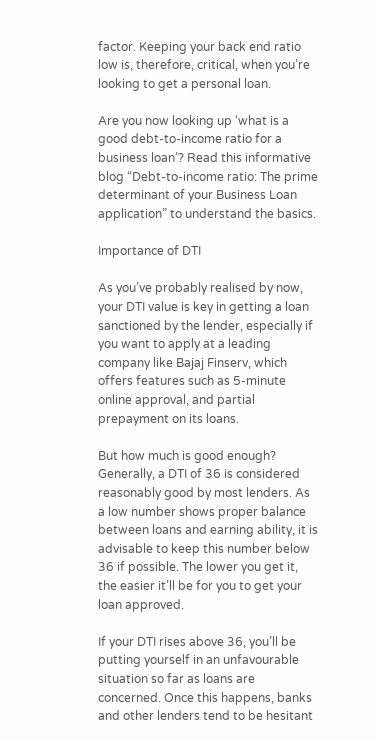factor. Keeping your back end ratio low is, therefore, critical, when you’re looking to get a personal loan.

Are you now looking up ‘what is a good debt-to-income ratio for a business loan’? Read this informative blog “Debt-to-income ratio: The prime determinant of your Business Loan application” to understand the basics.

Importance of DTI

As you’ve probably realised by now, your DTI value is key in getting a loan sanctioned by the lender, especially if you want to apply at a leading company like Bajaj Finserv, which offers features such as 5-minute online approval, and partial prepayment on its loans.

But how much is good enough? Generally, a DTI of 36 is considered reasonably good by most lenders. As a low number shows proper balance between loans and earning ability, it is advisable to keep this number below 36 if possible. The lower you get it, the easier it’ll be for you to get your loan approved.

If your DTI rises above 36, you’ll be putting yourself in an unfavourable situation so far as loans are concerned. Once this happens, banks and other lenders tend to be hesitant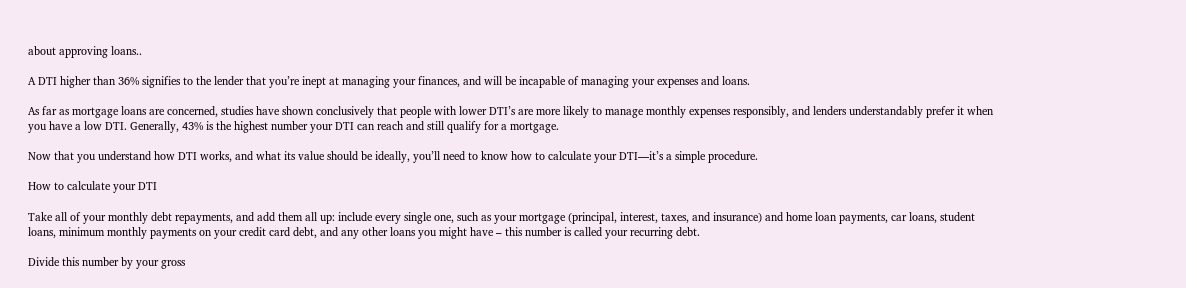about approving loans..

A DTI higher than 36% signifies to the lender that you’re inept at managing your finances, and will be incapable of managing your expenses and loans.

As far as mortgage loans are concerned, studies have shown conclusively that people with lower DTI’s are more likely to manage monthly expenses responsibly, and lenders understandably prefer it when you have a low DTI. Generally, 43% is the highest number your DTI can reach and still qualify for a mortgage.

Now that you understand how DTI works, and what its value should be ideally, you’ll need to know how to calculate your DTI—it’s a simple procedure.

How to calculate your DTI

Take all of your monthly debt repayments, and add them all up: include every single one, such as your mortgage (principal, interest, taxes, and insurance) and home loan payments, car loans, student loans, minimum monthly payments on your credit card debt, and any other loans you might have – this number is called your recurring debt.

Divide this number by your gross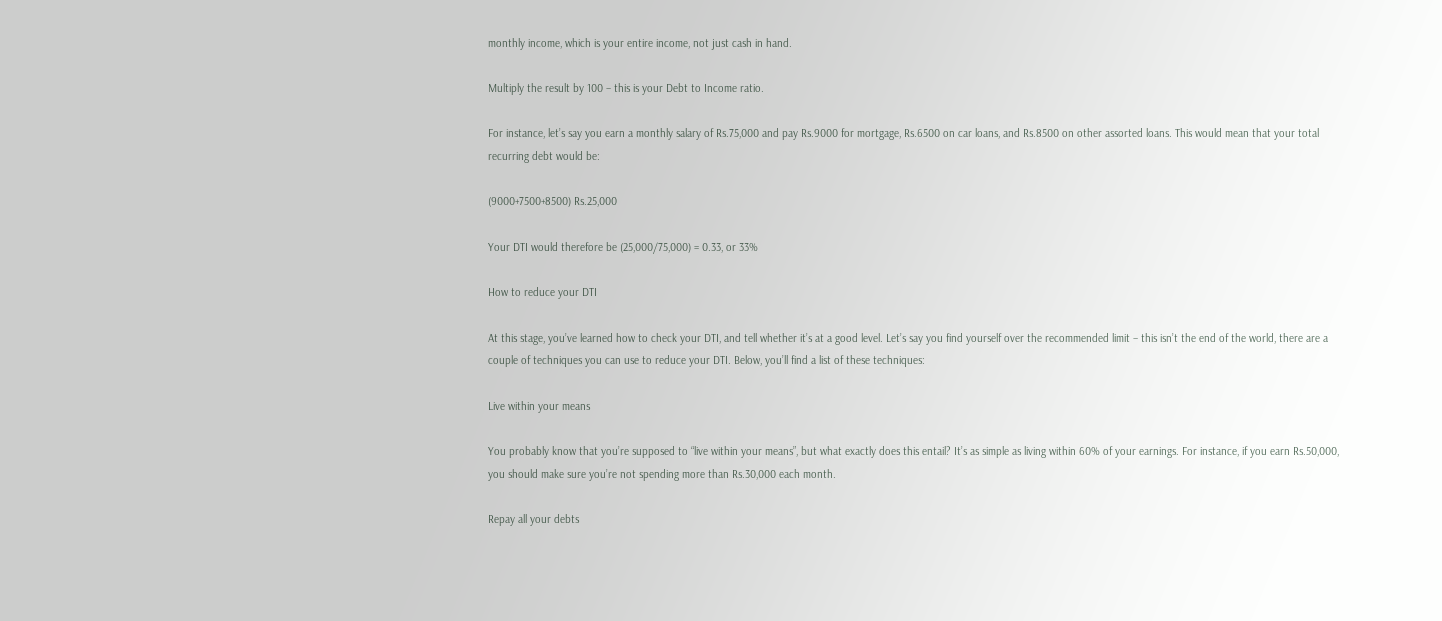monthly income, which is your entire income, not just cash in hand.

Multiply the result by 100 – this is your Debt to Income ratio.

For instance, let’s say you earn a monthly salary of Rs.75,000 and pay Rs.9000 for mortgage, Rs.6500 on car loans, and Rs.8500 on other assorted loans. This would mean that your total recurring debt would be:

(9000+7500+8500) Rs.25,000

Your DTI would therefore be (25,000/75,000) = 0.33, or 33%

How to reduce your DTI

At this stage, you’ve learned how to check your DTI, and tell whether it’s at a good level. Let’s say you find yourself over the recommended limit – this isn’t the end of the world, there are a couple of techniques you can use to reduce your DTI. Below, you’ll find a list of these techniques:

Live within your means

You probably know that you’re supposed to “live within your means”, but what exactly does this entail? It’s as simple as living within 60% of your earnings. For instance, if you earn Rs.50,000, you should make sure you’re not spending more than Rs.30,000 each month.

Repay all your debts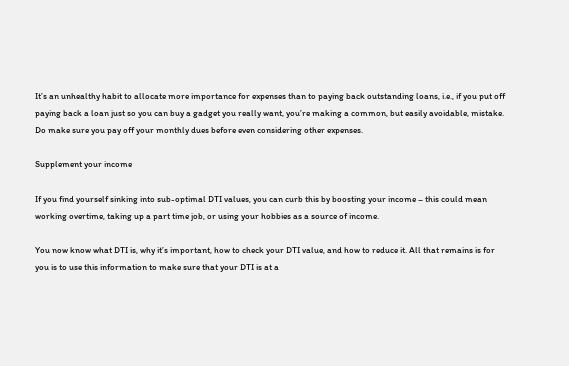It’s an unhealthy habit to allocate more importance for expenses than to paying back outstanding loans, i.e., if you put off paying back a loan just so you can buy a gadget you really want, you’re making a common, but easily avoidable, mistake. Do make sure you pay off your monthly dues before even considering other expenses.

Supplement your income

If you find yourself sinking into sub-optimal DTI values, you can curb this by boosting your income – this could mean working overtime, taking up a part time job, or using your hobbies as a source of income.

You now know what DTI is, why it’s important, how to check your DTI value, and how to reduce it. All that remains is for you is to use this information to make sure that your DTI is at a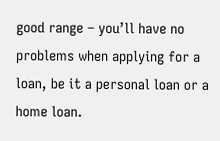good range – you’ll have no problems when applying for a loan, be it a personal loan or a home loan.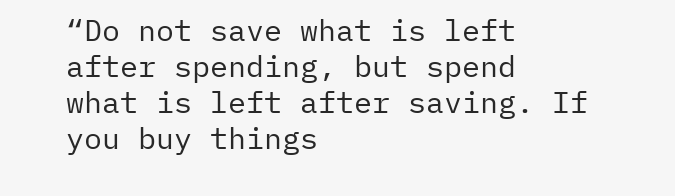“Do not save what is left after spending, but spend what is left after saving. If you buy things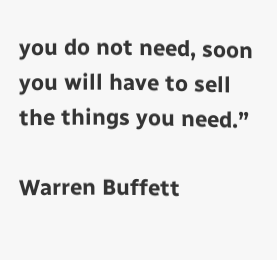you do not need, soon you will have to sell the things you need.”

Warren Buffett